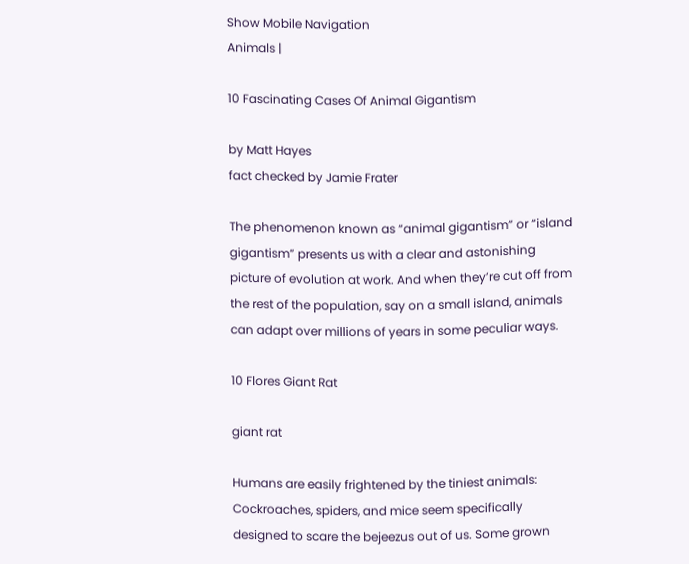Show Mobile Navigation
Animals |

10 Fascinating Cases Of Animal Gigantism

by Matt Hayes
fact checked by Jamie Frater

The phenomenon known as “animal gigantism” or “island gigantism” presents us with a clear and astonishing picture of evolution at work. And when they’re cut off from the rest of the population, say on a small island, animals can adapt over millions of years in some peculiar ways.

10 Flores Giant Rat

giant rat

Humans are easily frightened by the tiniest animals: Cockroaches, spiders, and mice seem specifically designed to scare the bejeezus out of us. Some grown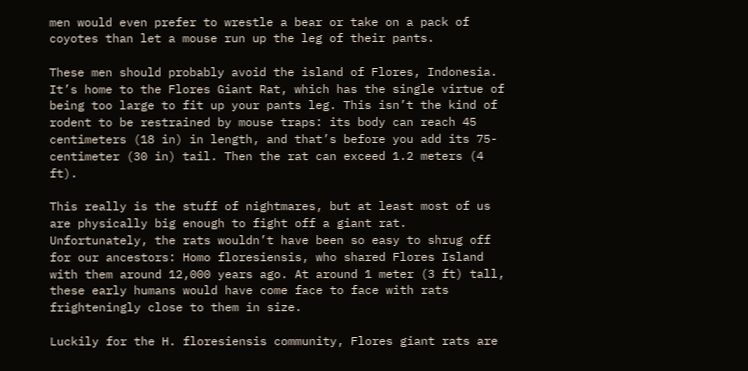men would even prefer to wrestle a bear or take on a pack of coyotes than let a mouse run up the leg of their pants.

These men should probably avoid the island of Flores, Indonesia. It’s home to the Flores Giant Rat, which has the single virtue of being too large to fit up your pants leg. This isn’t the kind of rodent to be restrained by mouse traps: its body can reach 45 centimeters (18 in) in length, and that’s before you add its 75-centimeter (30 in) tail. Then the rat can exceed 1.2 meters (4 ft).

This really is the stuff of nightmares, but at least most of us are physically big enough to fight off a giant rat.  Unfortunately, the rats wouldn’t have been so easy to shrug off for our ancestors: Homo floresiensis, who shared Flores Island with them around 12,000 years ago. At around 1 meter (3 ft) tall, these early humans would have come face to face with rats frighteningly close to them in size.

Luckily for the H. floresiensis community, Flores giant rats are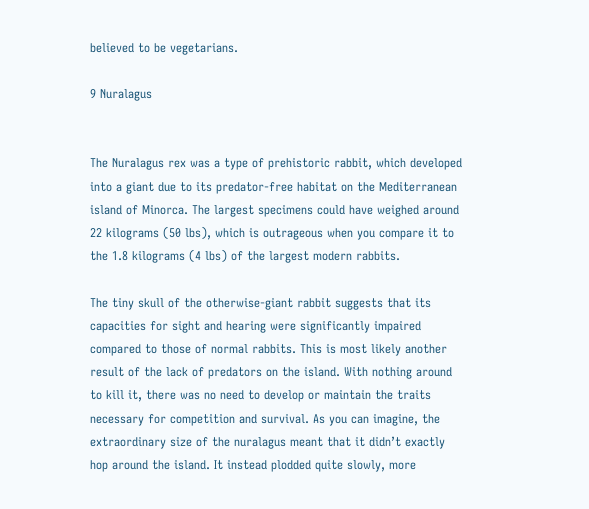believed to be vegetarians.

9 Nuralagus


The Nuralagus rex was a type of prehistoric rabbit, which developed into a giant due to its predator-free habitat on the Mediterranean island of Minorca. The largest specimens could have weighed around 22 kilograms (50 lbs), which is outrageous when you compare it to the 1.8 kilograms (4 lbs) of the largest modern rabbits.

The tiny skull of the otherwise-giant rabbit suggests that its capacities for sight and hearing were significantly impaired compared to those of normal rabbits. This is most likely another result of the lack of predators on the island. With nothing around to kill it, there was no need to develop or maintain the traits necessary for competition and survival. As you can imagine, the extraordinary size of the nuralagus meant that it didn’t exactly hop around the island. It instead plodded quite slowly, more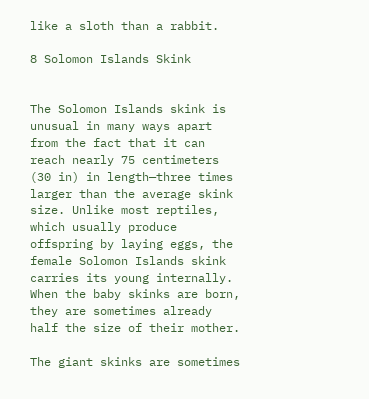like a sloth than a rabbit.

8 Solomon Islands Skink


The Solomon Islands skink is unusual in many ways apart from the fact that it can reach nearly 75 centimeters (30 in) in length—three times larger than the average skink size. Unlike most reptiles, which usually produce offspring by laying eggs, the female Solomon Islands skink carries its young internally. When the baby skinks are born, they are sometimes already half the size of their mother.

The giant skinks are sometimes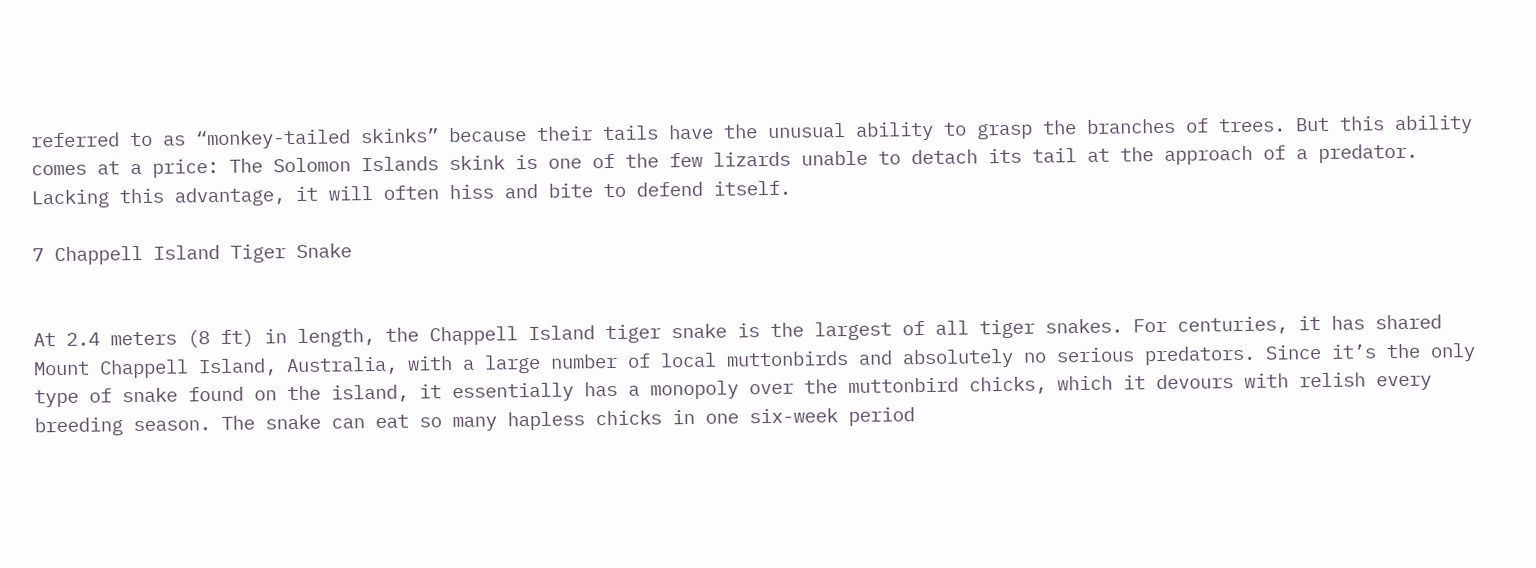referred to as “monkey-tailed skinks” because their tails have the unusual ability to grasp the branches of trees. But this ability comes at a price: The Solomon Islands skink is one of the few lizards unable to detach its tail at the approach of a predator. Lacking this advantage, it will often hiss and bite to defend itself.

7 Chappell Island Tiger Snake


At 2.4 meters (8 ft) in length, the Chappell Island tiger snake is the largest of all tiger snakes. For centuries, it has shared Mount Chappell Island, Australia, with a large number of local muttonbirds and absolutely no serious predators. Since it’s the only type of snake found on the island, it essentially has a monopoly over the muttonbird chicks, which it devours with relish every breeding season. The snake can eat so many hapless chicks in one six-week period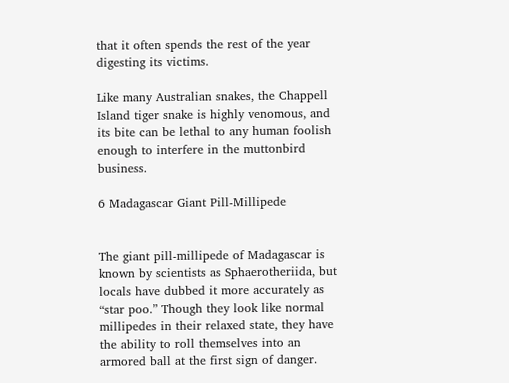that it often spends the rest of the year digesting its victims.

Like many Australian snakes, the Chappell Island tiger snake is highly venomous, and its bite can be lethal to any human foolish enough to interfere in the muttonbird business.

6 Madagascar Giant Pill-Millipede


The giant pill-millipede of Madagascar is known by scientists as Sphaerotheriida, but locals have dubbed it more accurately as “star poo.” Though they look like normal millipedes in their relaxed state, they have the ability to roll themselves into an armored ball at the first sign of danger.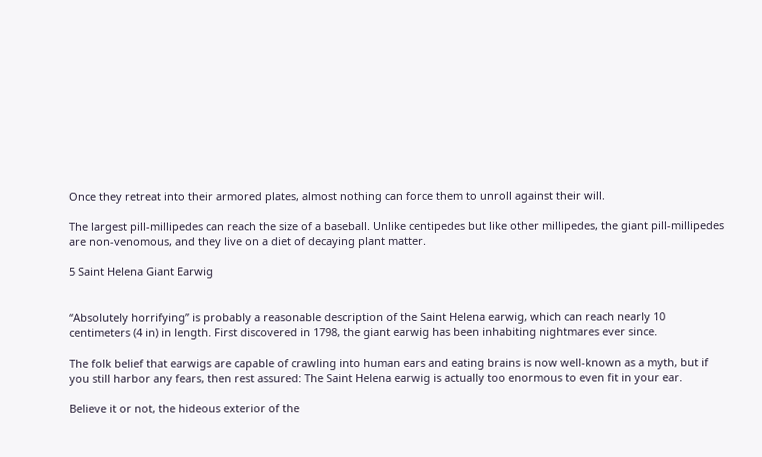Once they retreat into their armored plates, almost nothing can force them to unroll against their will.

The largest pill-millipedes can reach the size of a baseball. Unlike centipedes but like other millipedes, the giant pill-millipedes are non-venomous, and they live on a diet of decaying plant matter.

5 Saint Helena Giant Earwig


“Absolutely horrifying” is probably a reasonable description of the Saint Helena earwig, which can reach nearly 10 centimeters (4 in) in length. First discovered in 1798, the giant earwig has been inhabiting nightmares ever since.

The folk belief that earwigs are capable of crawling into human ears and eating brains is now well-known as a myth, but if you still harbor any fears, then rest assured: The Saint Helena earwig is actually too enormous to even fit in your ear.

Believe it or not, the hideous exterior of the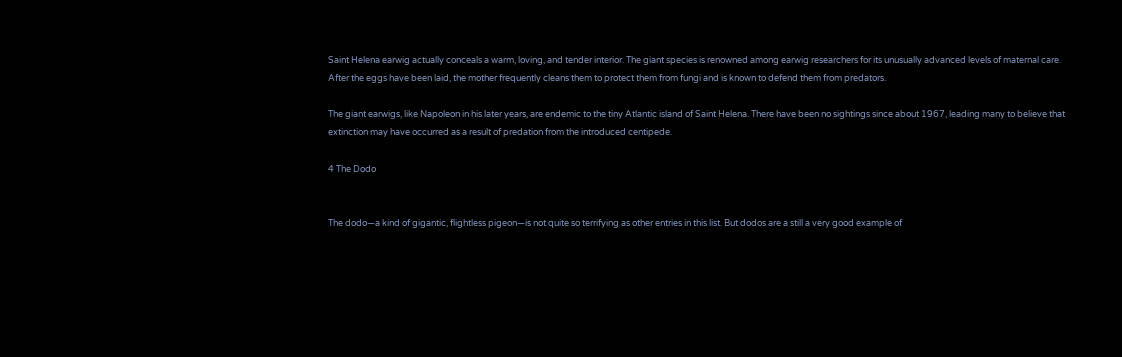Saint Helena earwig actually conceals a warm, loving, and tender interior. The giant species is renowned among earwig researchers for its unusually advanced levels of maternal care. After the eggs have been laid, the mother frequently cleans them to protect them from fungi and is known to defend them from predators.

The giant earwigs, like Napoleon in his later years, are endemic to the tiny Atlantic island of Saint Helena. There have been no sightings since about 1967, leading many to believe that extinction may have occurred as a result of predation from the introduced centipede.

4 The Dodo


The dodo—a kind of gigantic, flightless pigeon—is not quite so terrifying as other entries in this list. But dodos are a still a very good example of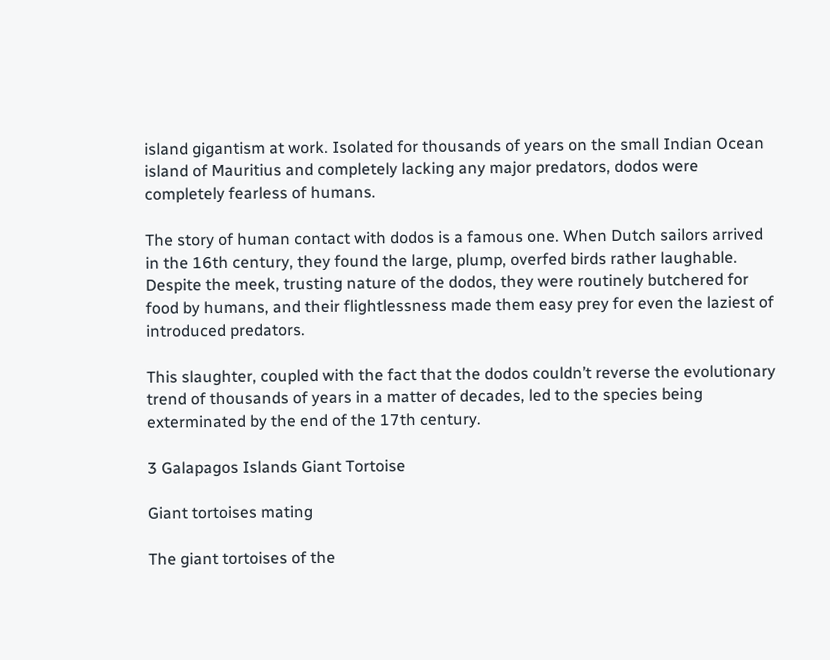island gigantism at work. Isolated for thousands of years on the small Indian Ocean island of Mauritius and completely lacking any major predators, dodos were completely fearless of humans.

The story of human contact with dodos is a famous one. When Dutch sailors arrived in the 16th century, they found the large, plump, overfed birds rather laughable. Despite the meek, trusting nature of the dodos, they were routinely butchered for food by humans, and their flightlessness made them easy prey for even the laziest of introduced predators.

This slaughter, coupled with the fact that the dodos couldn’t reverse the evolutionary trend of thousands of years in a matter of decades, led to the species being exterminated by the end of the 17th century.

3 Galapagos Islands Giant Tortoise

Giant tortoises mating

The giant tortoises of the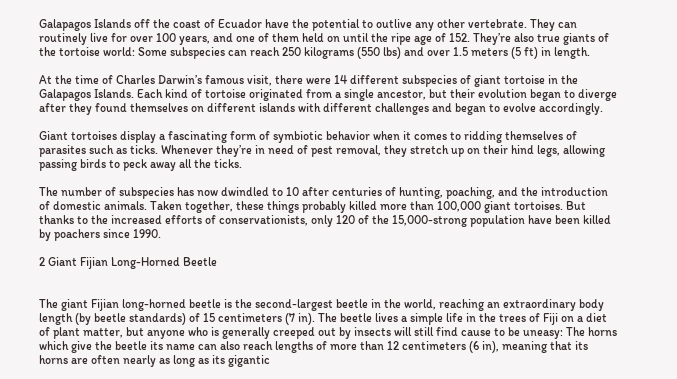Galapagos Islands off the coast of Ecuador have the potential to outlive any other vertebrate. They can routinely live for over 100 years, and one of them held on until the ripe age of 152. They’re also true giants of the tortoise world: Some subspecies can reach 250 kilograms (550 lbs) and over 1.5 meters (5 ft) in length.

At the time of Charles Darwin’s famous visit, there were 14 different subspecies of giant tortoise in the Galapagos Islands. Each kind of tortoise originated from a single ancestor, but their evolution began to diverge after they found themselves on different islands with different challenges and began to evolve accordingly.

Giant tortoises display a fascinating form of symbiotic behavior when it comes to ridding themselves of parasites such as ticks. Whenever they’re in need of pest removal, they stretch up on their hind legs, allowing passing birds to peck away all the ticks.

The number of subspecies has now dwindled to 10 after centuries of hunting, poaching, and the introduction of domestic animals. Taken together, these things probably killed more than 100,000 giant tortoises. But thanks to the increased efforts of conservationists, only 120 of the 15,000-strong population have been killed by poachers since 1990.

2 Giant Fijian Long-Horned Beetle


The giant Fijian long-horned beetle is the second-largest beetle in the world, reaching an extraordinary body length (by beetle standards) of 15 centimeters (7 in). The beetle lives a simple life in the trees of Fiji on a diet of plant matter, but anyone who is generally creeped out by insects will still find cause to be uneasy: The horns which give the beetle its name can also reach lengths of more than 12 centimeters (6 in), meaning that its horns are often nearly as long as its gigantic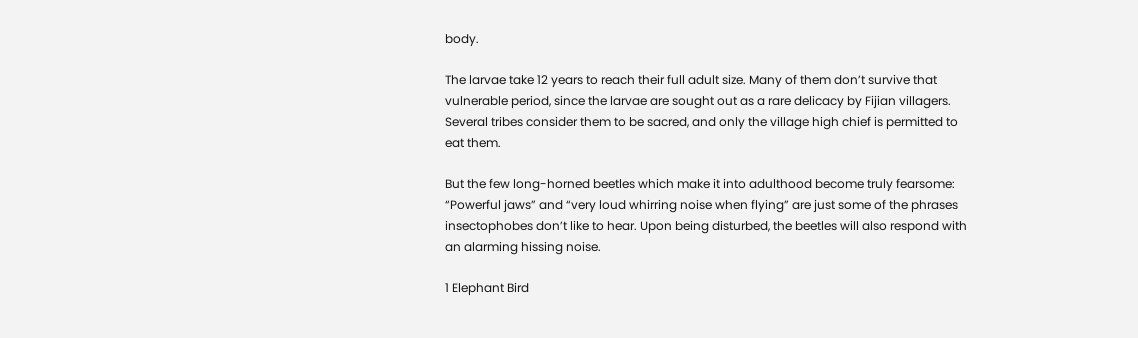body.

The larvae take 12 years to reach their full adult size. Many of them don’t survive that vulnerable period, since the larvae are sought out as a rare delicacy by Fijian villagers. Several tribes consider them to be sacred, and only the village high chief is permitted to eat them.

But the few long-horned beetles which make it into adulthood become truly fearsome: “Powerful jaws” and “very loud whirring noise when flying” are just some of the phrases insectophobes don’t like to hear. Upon being disturbed, the beetles will also respond with an alarming hissing noise.

1 Elephant Bird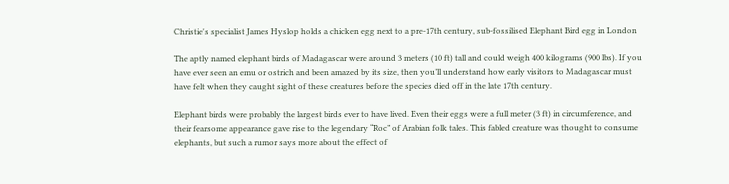Christie's specialist James Hyslop holds a chicken egg next to a pre-17th century, sub-fossilised Elephant Bird egg in London

The aptly named elephant birds of Madagascar were around 3 meters (10 ft) tall and could weigh 400 kilograms (900 lbs). If you have ever seen an emu or ostrich and been amazed by its size, then you’ll understand how early visitors to Madagascar must have felt when they caught sight of these creatures before the species died off in the late 17th century.

Elephant birds were probably the largest birds ever to have lived. Even their eggs were a full meter (3 ft) in circumference, and their fearsome appearance gave rise to the legendary “Roc” of Arabian folk tales. This fabled creature was thought to consume elephants, but such a rumor says more about the effect of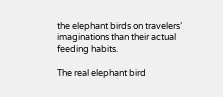the elephant birds on travelers’ imaginations than their actual feeding habits.

The real elephant bird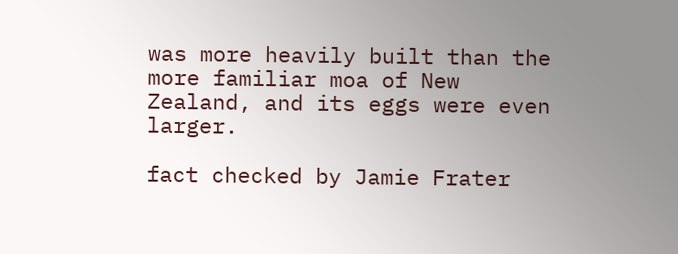was more heavily built than the more familiar moa of New Zealand, and its eggs were even larger.

fact checked by Jamie Frater